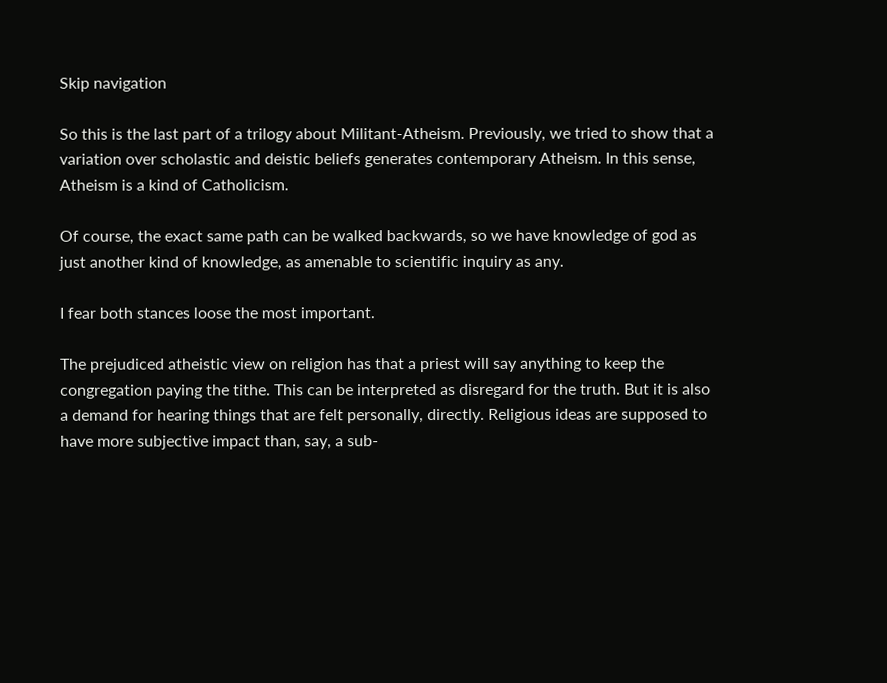Skip navigation

So this is the last part of a trilogy about Militant-Atheism. Previously, we tried to show that a variation over scholastic and deistic beliefs generates contemporary Atheism. In this sense, Atheism is a kind of Catholicism.

Of course, the exact same path can be walked backwards, so we have knowledge of god as just another kind of knowledge, as amenable to scientific inquiry as any.

I fear both stances loose the most important.

The prejudiced atheistic view on religion has that a priest will say anything to keep the congregation paying the tithe. This can be interpreted as disregard for the truth. But it is also a demand for hearing things that are felt personally, directly. Religious ideas are supposed to have more subjective impact than, say, a sub-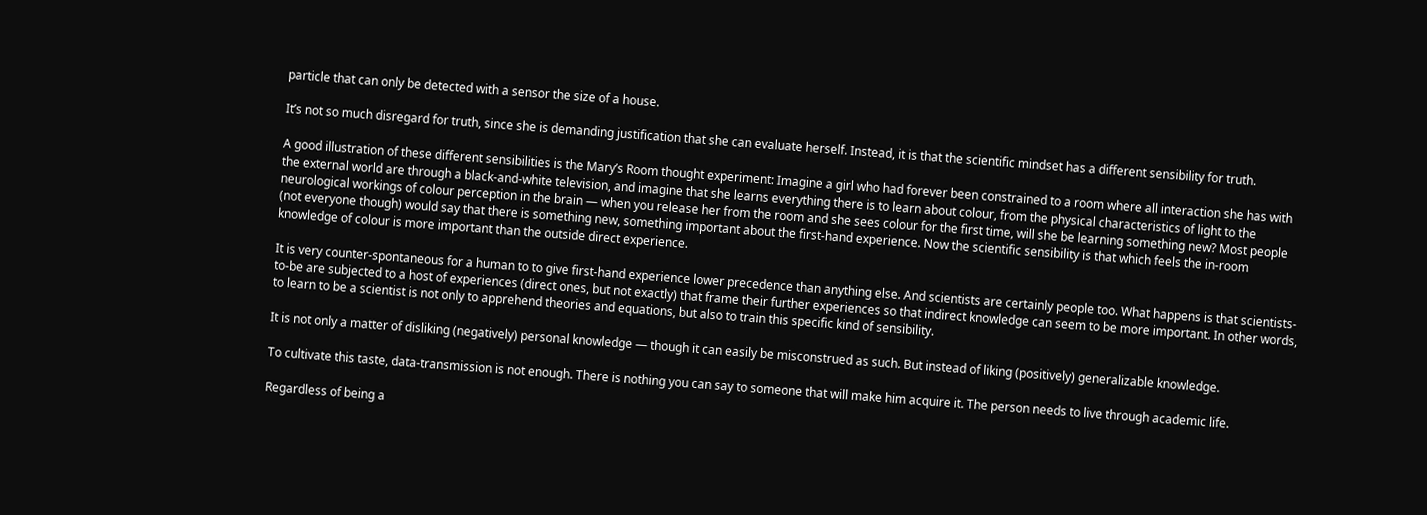particle that can only be detected with a sensor the size of a house.

It’s not so much disregard for truth, since she is demanding justification that she can evaluate herself. Instead, it is that the scientific mindset has a different sensibility for truth.

A good illustration of these different sensibilities is the Mary’s Room thought experiment: Imagine a girl who had forever been constrained to a room where all interaction she has with the external world are through a black-and-white television, and imagine that she learns everything there is to learn about colour, from the physical characteristics of light to the neurological workings of colour perception in the brain — when you release her from the room and she sees colour for the first time, will she be learning something new? Most people (not everyone though) would say that there is something new, something important about the first-hand experience. Now the scientific sensibility is that which feels the in-room knowledge of colour is more important than the outside direct experience.

It is very counter-spontaneous for a human to to give first-hand experience lower precedence than anything else. And scientists are certainly people too. What happens is that scientists-to-be are subjected to a host of experiences (direct ones, but not exactly) that frame their further experiences so that indirect knowledge can seem to be more important. In other words, to learn to be a scientist is not only to apprehend theories and equations, but also to train this specific kind of sensibility.

It is not only a matter of disliking (negatively) personal knowledge — though it can easily be misconstrued as such. But instead of liking (positively) generalizable knowledge.

To cultivate this taste, data-transmission is not enough. There is nothing you can say to someone that will make him acquire it. The person needs to live through academic life.

Regardless of being a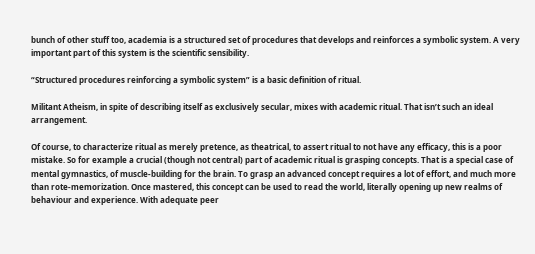bunch of other stuff too, academia is a structured set of procedures that develops and reinforces a symbolic system. A very important part of this system is the scientific sensibility.

“Structured procedures reinforcing a symbolic system” is a basic definition of ritual.

Militant Atheism, in spite of describing itself as exclusively secular, mixes with academic ritual. That isn’t such an ideal arrangement.

Of course, to characterize ritual as merely pretence, as theatrical, to assert ritual to not have any efficacy, this is a poor mistake. So for example a crucial (though not central) part of academic ritual is grasping concepts. That is a special case of mental gymnastics, of muscle-building for the brain. To grasp an advanced concept requires a lot of effort, and much more than rote-memorization. Once mastered, this concept can be used to read the world, literally opening up new realms of behaviour and experience. With adequate peer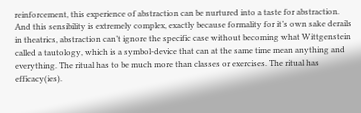reinforcement, this experience of abstraction can be nurtured into a taste for abstraction. And this sensibility is extremely complex, exactly because formality for it’s own sake derails in theatrics, abstraction can’t ignore the specific case without becoming what Wittgenstein called a tautology, which is a symbol-device that can at the same time mean anything and everything. The ritual has to be much more than classes or exercises. The ritual has efficacy(ies).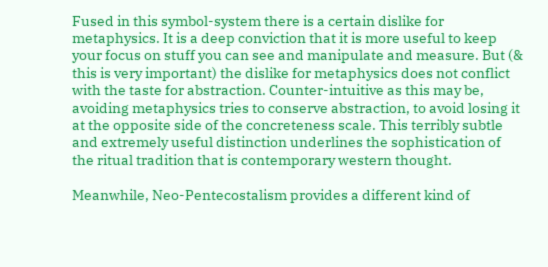Fused in this symbol-system there is a certain dislike for metaphysics. It is a deep conviction that it is more useful to keep your focus on stuff you can see and manipulate and measure. But (& this is very important) the dislike for metaphysics does not conflict with the taste for abstraction. Counter-intuitive as this may be, avoiding metaphysics tries to conserve abstraction, to avoid losing it at the opposite side of the concreteness scale. This terribly subtle and extremely useful distinction underlines the sophistication of the ritual tradition that is contemporary western thought.

Meanwhile, Neo-Pentecostalism provides a different kind of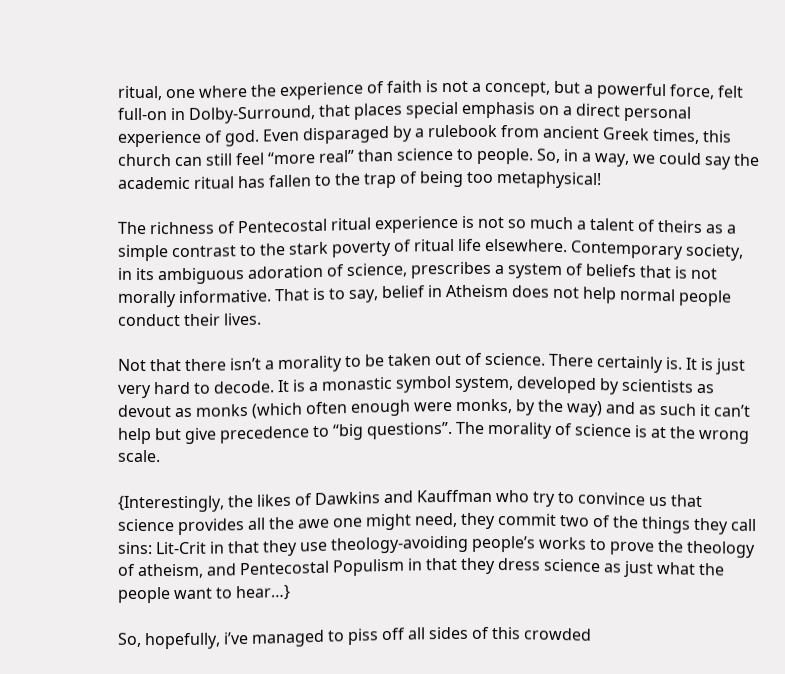ritual, one where the experience of faith is not a concept, but a powerful force, felt full-on in Dolby-Surround, that places special emphasis on a direct personal experience of god. Even disparaged by a rulebook from ancient Greek times, this church can still feel “more real” than science to people. So, in a way, we could say the academic ritual has fallen to the trap of being too metaphysical!

The richness of Pentecostal ritual experience is not so much a talent of theirs as a simple contrast to the stark poverty of ritual life elsewhere. Contemporary society, in its ambiguous adoration of science, prescribes a system of beliefs that is not morally informative. That is to say, belief in Atheism does not help normal people conduct their lives.

Not that there isn’t a morality to be taken out of science. There certainly is. It is just very hard to decode. It is a monastic symbol system, developed by scientists as devout as monks (which often enough were monks, by the way) and as such it can’t help but give precedence to “big questions”. The morality of science is at the wrong scale.

{Interestingly, the likes of Dawkins and Kauffman who try to convince us that science provides all the awe one might need, they commit two of the things they call sins: Lit-Crit in that they use theology-avoiding people’s works to prove the theology of atheism, and Pentecostal Populism in that they dress science as just what the people want to hear…}

So, hopefully, i’ve managed to piss off all sides of this crowded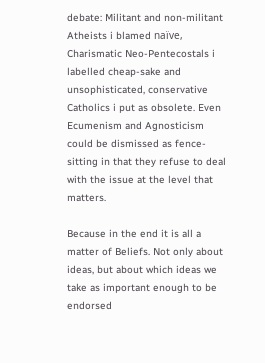debate: Militant and non-militant Atheists i blamed naïve, Charismatic Neo-Pentecostals i labelled cheap-sake and unsophisticated, conservative Catholics i put as obsolete. Even Ecumenism and Agnosticism could be dismissed as fence-sitting in that they refuse to deal with the issue at the level that matters.

Because in the end it is all a matter of Beliefs. Not only about ideas, but about which ideas we take as important enough to be endorsed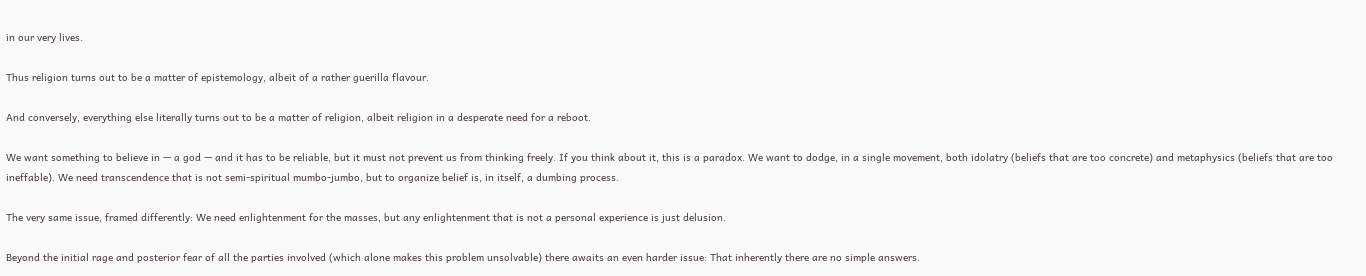in our very lives.

Thus religion turns out to be a matter of epistemology, albeit of a rather guerilla flavour.

And conversely, everything else literally turns out to be a matter of religion, albeit religion in a desperate need for a reboot.

We want something to believe in — a god — and it has to be reliable, but it must not prevent us from thinking freely. If you think about it, this is a paradox. We want to dodge, in a single movement, both idolatry (beliefs that are too concrete) and metaphysics (beliefs that are too ineffable). We need transcendence that is not semi-spiritual mumbo-jumbo, but to organize belief is, in itself, a dumbing process.

The very same issue, framed differently: We need enlightenment for the masses, but any enlightenment that is not a personal experience is just delusion.

Beyond the initial rage and posterior fear of all the parties involved (which alone makes this problem unsolvable) there awaits an even harder issue: That inherently there are no simple answers.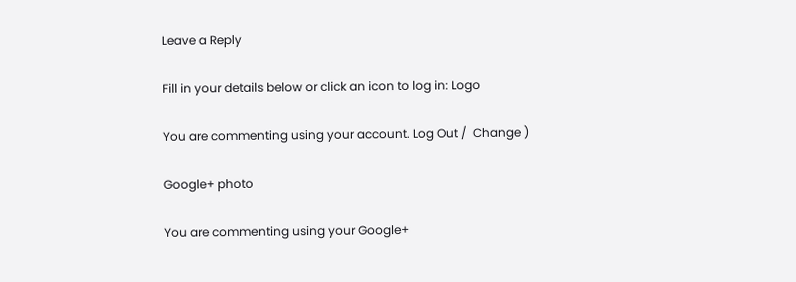Leave a Reply

Fill in your details below or click an icon to log in: Logo

You are commenting using your account. Log Out /  Change )

Google+ photo

You are commenting using your Google+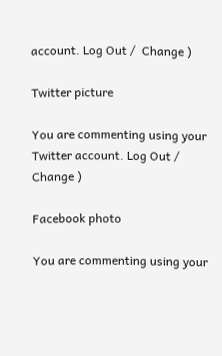account. Log Out /  Change )

Twitter picture

You are commenting using your Twitter account. Log Out /  Change )

Facebook photo

You are commenting using your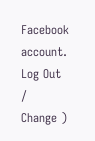Facebook account. Log Out /  Change )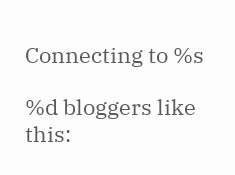Connecting to %s

%d bloggers like this: